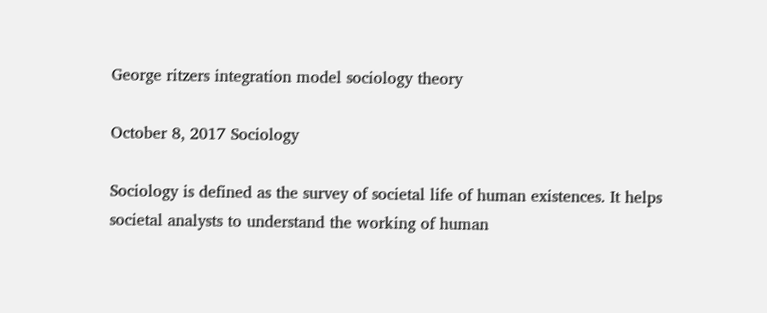George ritzers integration model sociology theory

October 8, 2017 Sociology

Sociology is defined as the survey of societal life of human existences. It helps societal analysts to understand the working of human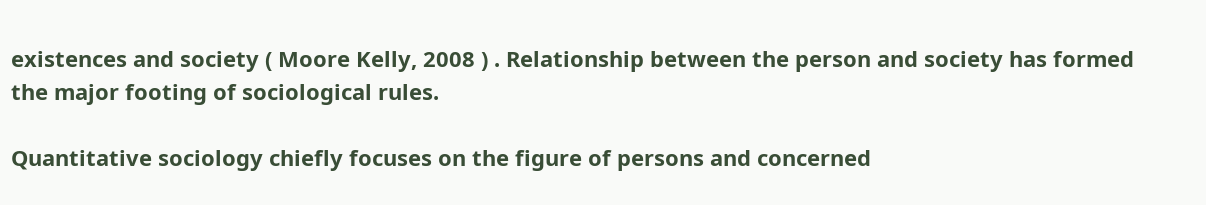existences and society ( Moore Kelly, 2008 ) . Relationship between the person and society has formed the major footing of sociological rules.

Quantitative sociology chiefly focuses on the figure of persons and concerned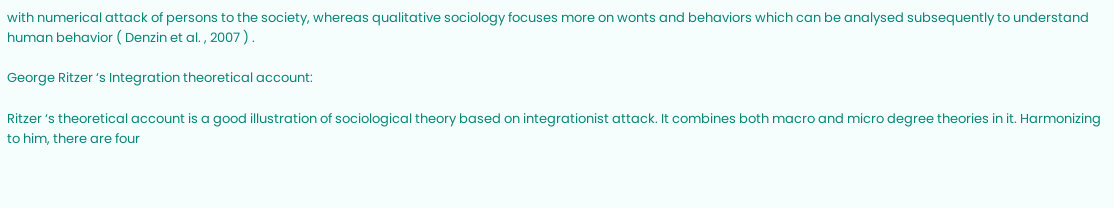with numerical attack of persons to the society, whereas qualitative sociology focuses more on wonts and behaviors which can be analysed subsequently to understand human behavior ( Denzin et al. , 2007 ) .

George Ritzer ‘s Integration theoretical account:

Ritzer ‘s theoretical account is a good illustration of sociological theory based on integrationist attack. It combines both macro and micro degree theories in it. Harmonizing to him, there are four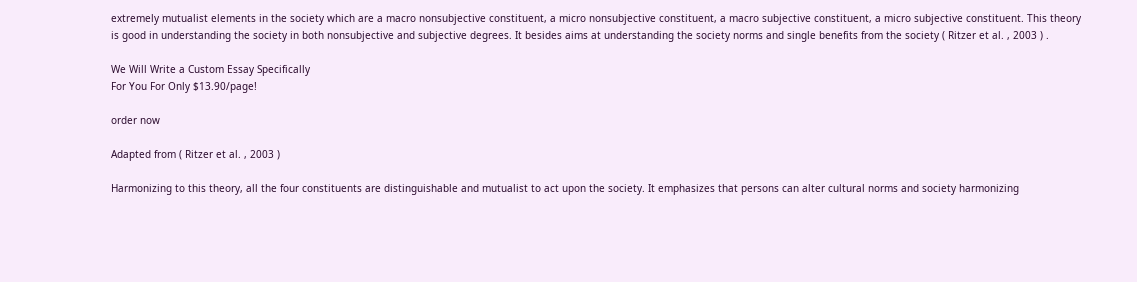extremely mutualist elements in the society which are a macro nonsubjective constituent, a micro nonsubjective constituent, a macro subjective constituent, a micro subjective constituent. This theory is good in understanding the society in both nonsubjective and subjective degrees. It besides aims at understanding the society norms and single benefits from the society ( Ritzer et al. , 2003 ) .

We Will Write a Custom Essay Specifically
For You For Only $13.90/page!

order now

Adapted from ( Ritzer et al. , 2003 )

Harmonizing to this theory, all the four constituents are distinguishable and mutualist to act upon the society. It emphasizes that persons can alter cultural norms and society harmonizing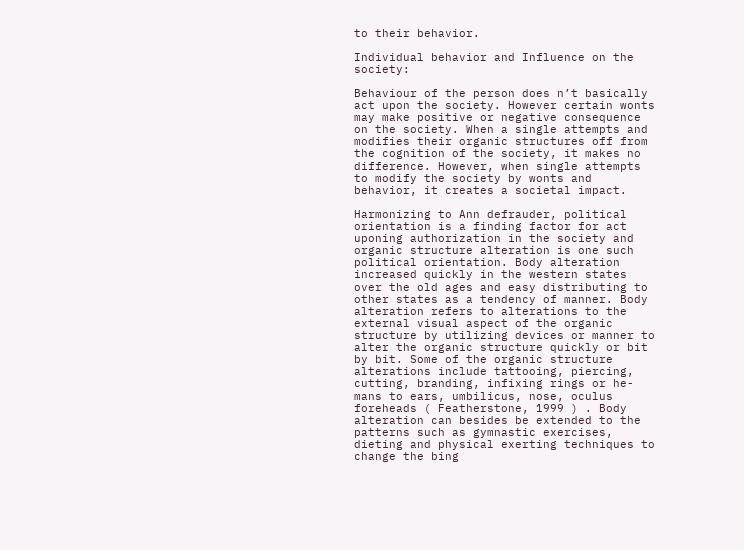to their behavior.

Individual behavior and Influence on the society:

Behaviour of the person does n’t basically act upon the society. However certain wonts may make positive or negative consequence on the society. When a single attempts and modifies their organic structures off from the cognition of the society, it makes no difference. However, when single attempts to modify the society by wonts and behavior, it creates a societal impact.

Harmonizing to Ann defrauder, political orientation is a finding factor for act uponing authorization in the society and organic structure alteration is one such political orientation. Body alteration increased quickly in the western states over the old ages and easy distributing to other states as a tendency of manner. Body alteration refers to alterations to the external visual aspect of the organic structure by utilizing devices or manner to alter the organic structure quickly or bit by bit. Some of the organic structure alterations include tattooing, piercing, cutting, branding, infixing rings or he-mans to ears, umbilicus, nose, oculus foreheads ( Featherstone, 1999 ) . Body alteration can besides be extended to the patterns such as gymnastic exercises, dieting and physical exerting techniques to change the bing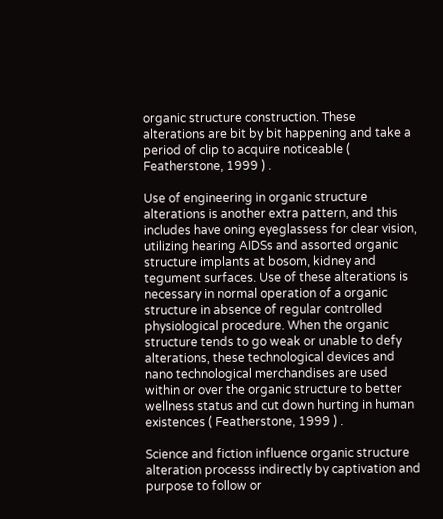organic structure construction. These alterations are bit by bit happening and take a period of clip to acquire noticeable ( Featherstone, 1999 ) .

Use of engineering in organic structure alterations is another extra pattern, and this includes have oning eyeglassess for clear vision, utilizing hearing AIDSs and assorted organic structure implants at bosom, kidney and tegument surfaces. Use of these alterations is necessary in normal operation of a organic structure in absence of regular controlled physiological procedure. When the organic structure tends to go weak or unable to defy alterations, these technological devices and nano technological merchandises are used within or over the organic structure to better wellness status and cut down hurting in human existences ( Featherstone, 1999 ) .

Science and fiction influence organic structure alteration processs indirectly by captivation and purpose to follow or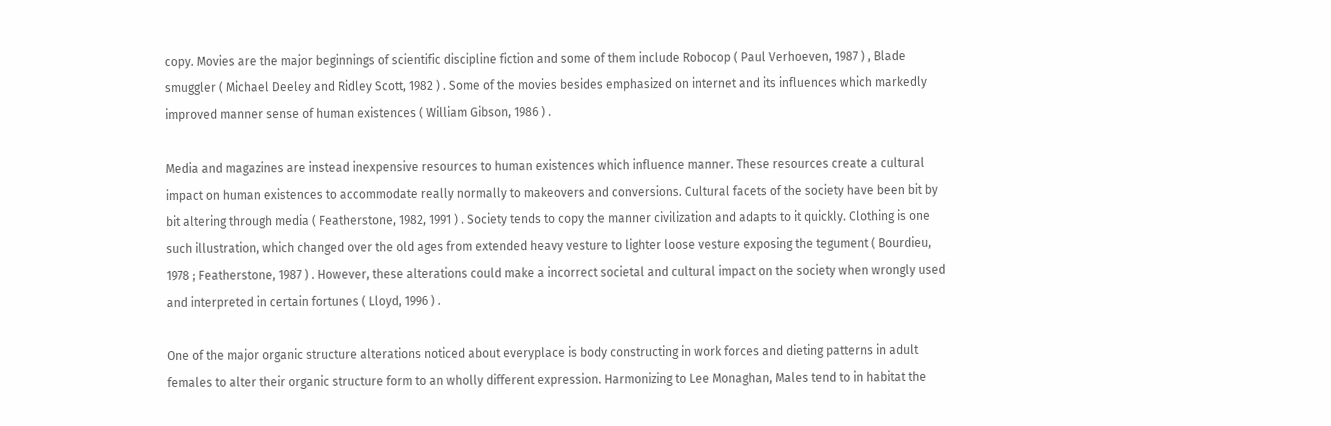copy. Movies are the major beginnings of scientific discipline fiction and some of them include Robocop ( Paul Verhoeven, 1987 ) , Blade smuggler ( Michael Deeley and Ridley Scott, 1982 ) . Some of the movies besides emphasized on internet and its influences which markedly improved manner sense of human existences ( William Gibson, 1986 ) .

Media and magazines are instead inexpensive resources to human existences which influence manner. These resources create a cultural impact on human existences to accommodate really normally to makeovers and conversions. Cultural facets of the society have been bit by bit altering through media ( Featherstone, 1982, 1991 ) . Society tends to copy the manner civilization and adapts to it quickly. Clothing is one such illustration, which changed over the old ages from extended heavy vesture to lighter loose vesture exposing the tegument ( Bourdieu, 1978 ; Featherstone, 1987 ) . However, these alterations could make a incorrect societal and cultural impact on the society when wrongly used and interpreted in certain fortunes ( Lloyd, 1996 ) .

One of the major organic structure alterations noticed about everyplace is body constructing in work forces and dieting patterns in adult females to alter their organic structure form to an wholly different expression. Harmonizing to Lee Monaghan, Males tend to in habitat the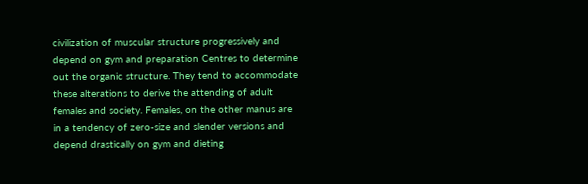civilization of muscular structure progressively and depend on gym and preparation Centres to determine out the organic structure. They tend to accommodate these alterations to derive the attending of adult females and society. Females, on the other manus are in a tendency of zero-size and slender versions and depend drastically on gym and dieting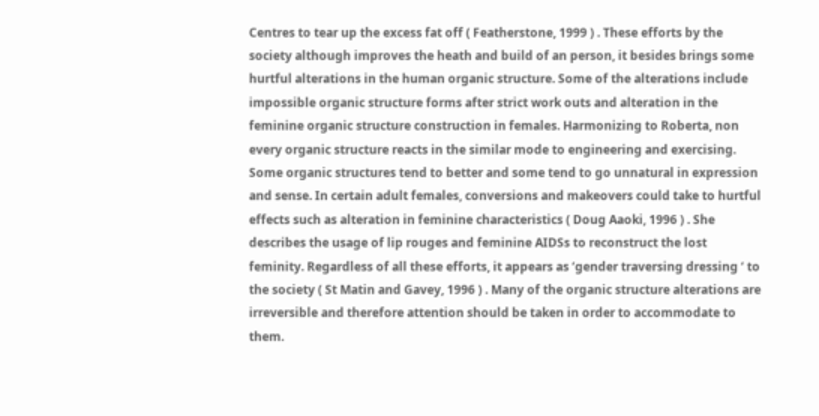Centres to tear up the excess fat off ( Featherstone, 1999 ) . These efforts by the society although improves the heath and build of an person, it besides brings some hurtful alterations in the human organic structure. Some of the alterations include impossible organic structure forms after strict work outs and alteration in the feminine organic structure construction in females. Harmonizing to Roberta, non every organic structure reacts in the similar mode to engineering and exercising. Some organic structures tend to better and some tend to go unnatural in expression and sense. In certain adult females, conversions and makeovers could take to hurtful effects such as alteration in feminine characteristics ( Doug Aaoki, 1996 ) . She describes the usage of lip rouges and feminine AIDSs to reconstruct the lost feminity. Regardless of all these efforts, it appears as ‘gender traversing dressing ‘ to the society ( St Matin and Gavey, 1996 ) . Many of the organic structure alterations are irreversible and therefore attention should be taken in order to accommodate to them.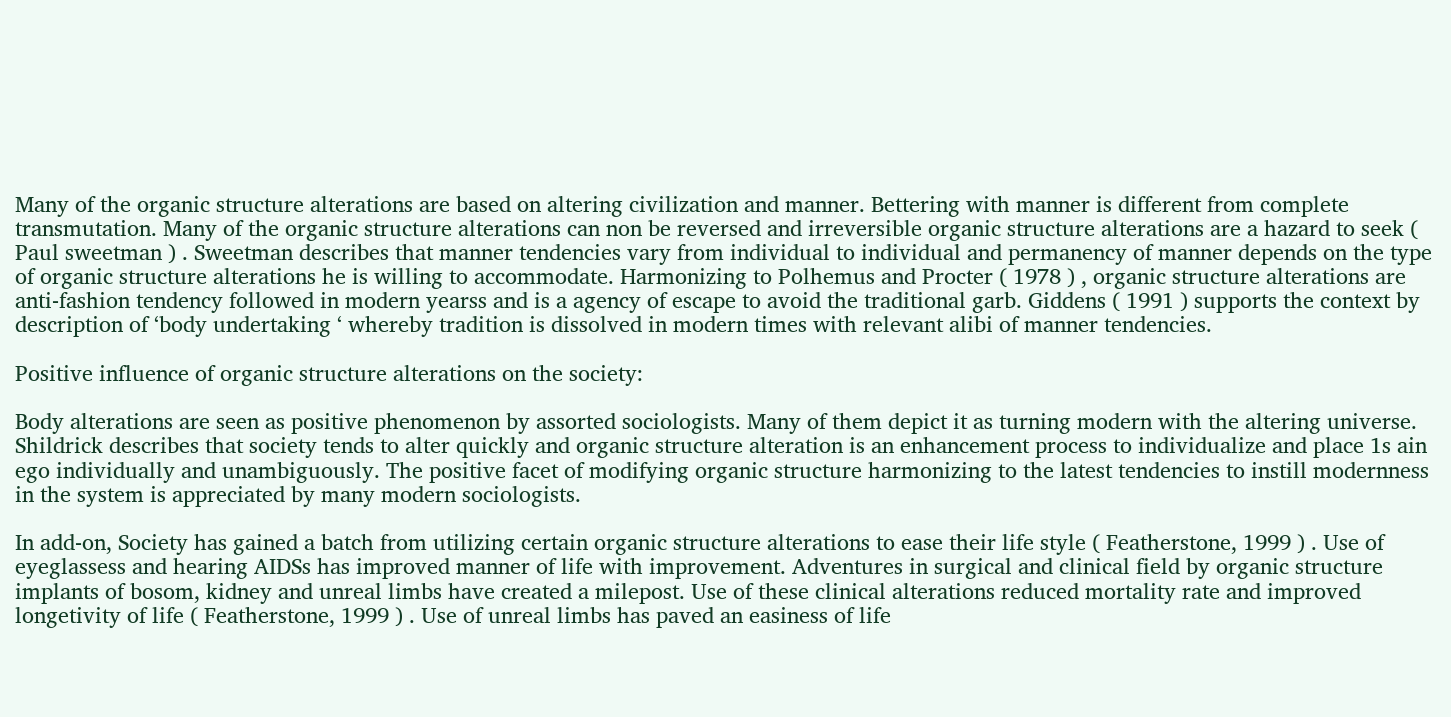Many of the organic structure alterations are based on altering civilization and manner. Bettering with manner is different from complete transmutation. Many of the organic structure alterations can non be reversed and irreversible organic structure alterations are a hazard to seek ( Paul sweetman ) . Sweetman describes that manner tendencies vary from individual to individual and permanency of manner depends on the type of organic structure alterations he is willing to accommodate. Harmonizing to Polhemus and Procter ( 1978 ) , organic structure alterations are anti-fashion tendency followed in modern yearss and is a agency of escape to avoid the traditional garb. Giddens ( 1991 ) supports the context by description of ‘body undertaking ‘ whereby tradition is dissolved in modern times with relevant alibi of manner tendencies.

Positive influence of organic structure alterations on the society:

Body alterations are seen as positive phenomenon by assorted sociologists. Many of them depict it as turning modern with the altering universe. Shildrick describes that society tends to alter quickly and organic structure alteration is an enhancement process to individualize and place 1s ain ego individually and unambiguously. The positive facet of modifying organic structure harmonizing to the latest tendencies to instill modernness in the system is appreciated by many modern sociologists.

In add-on, Society has gained a batch from utilizing certain organic structure alterations to ease their life style ( Featherstone, 1999 ) . Use of eyeglassess and hearing AIDSs has improved manner of life with improvement. Adventures in surgical and clinical field by organic structure implants of bosom, kidney and unreal limbs have created a milepost. Use of these clinical alterations reduced mortality rate and improved longetivity of life ( Featherstone, 1999 ) . Use of unreal limbs has paved an easiness of life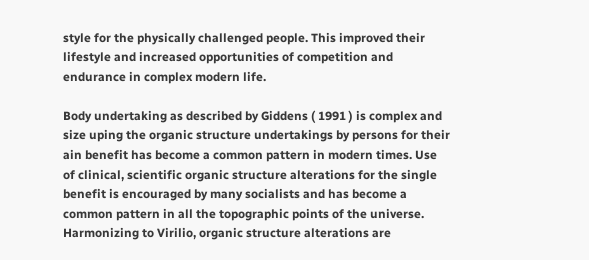style for the physically challenged people. This improved their lifestyle and increased opportunities of competition and endurance in complex modern life.

Body undertaking as described by Giddens ( 1991 ) is complex and size uping the organic structure undertakings by persons for their ain benefit has become a common pattern in modern times. Use of clinical, scientific organic structure alterations for the single benefit is encouraged by many socialists and has become a common pattern in all the topographic points of the universe. Harmonizing to Virilio, organic structure alterations are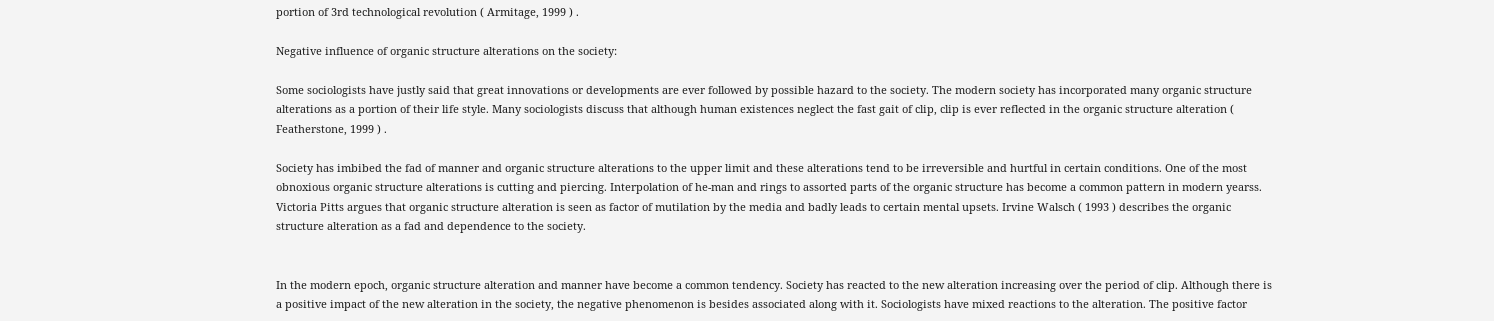portion of 3rd technological revolution ( Armitage, 1999 ) .

Negative influence of organic structure alterations on the society:

Some sociologists have justly said that great innovations or developments are ever followed by possible hazard to the society. The modern society has incorporated many organic structure alterations as a portion of their life style. Many sociologists discuss that although human existences neglect the fast gait of clip, clip is ever reflected in the organic structure alteration ( Featherstone, 1999 ) .

Society has imbibed the fad of manner and organic structure alterations to the upper limit and these alterations tend to be irreversible and hurtful in certain conditions. One of the most obnoxious organic structure alterations is cutting and piercing. Interpolation of he-man and rings to assorted parts of the organic structure has become a common pattern in modern yearss. Victoria Pitts argues that organic structure alteration is seen as factor of mutilation by the media and badly leads to certain mental upsets. Irvine Walsch ( 1993 ) describes the organic structure alteration as a fad and dependence to the society.


In the modern epoch, organic structure alteration and manner have become a common tendency. Society has reacted to the new alteration increasing over the period of clip. Although there is a positive impact of the new alteration in the society, the negative phenomenon is besides associated along with it. Sociologists have mixed reactions to the alteration. The positive factor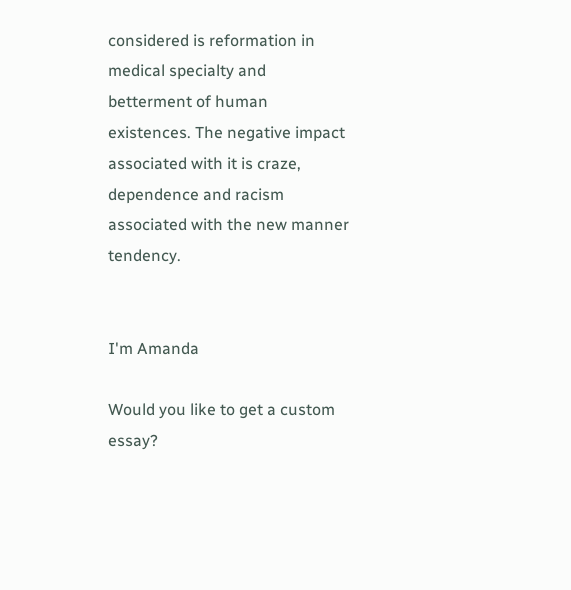considered is reformation in medical specialty and betterment of human existences. The negative impact associated with it is craze, dependence and racism associated with the new manner tendency.


I'm Amanda

Would you like to get a custom essay?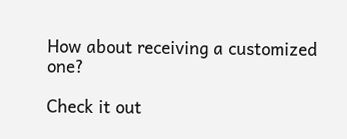How about receiving a customized one?

Check it out